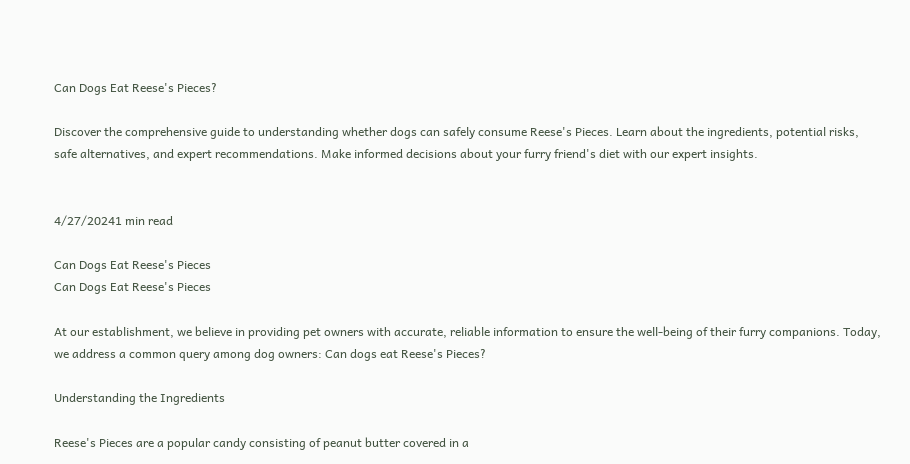Can Dogs Eat Reese's Pieces?

Discover the comprehensive guide to understanding whether dogs can safely consume Reese's Pieces. Learn about the ingredients, potential risks, safe alternatives, and expert recommendations. Make informed decisions about your furry friend's diet with our expert insights.


4/27/20241 min read

Can Dogs Eat Reese's Pieces
Can Dogs Eat Reese's Pieces

At our establishment, we believe in providing pet owners with accurate, reliable information to ensure the well-being of their furry companions. Today, we address a common query among dog owners: Can dogs eat Reese's Pieces?

Understanding the Ingredients

Reese's Pieces are a popular candy consisting of peanut butter covered in a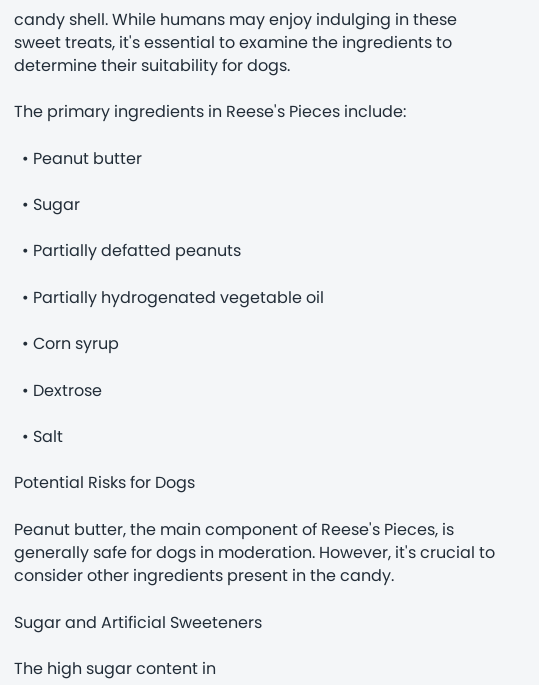candy shell. While humans may enjoy indulging in these sweet treats, it's essential to examine the ingredients to determine their suitability for dogs.

The primary ingredients in Reese's Pieces include:

  • Peanut butter

  • Sugar

  • Partially defatted peanuts

  • Partially hydrogenated vegetable oil

  • Corn syrup

  • Dextrose

  • Salt

Potential Risks for Dogs

Peanut butter, the main component of Reese's Pieces, is generally safe for dogs in moderation. However, it's crucial to consider other ingredients present in the candy.

Sugar and Artificial Sweeteners

The high sugar content in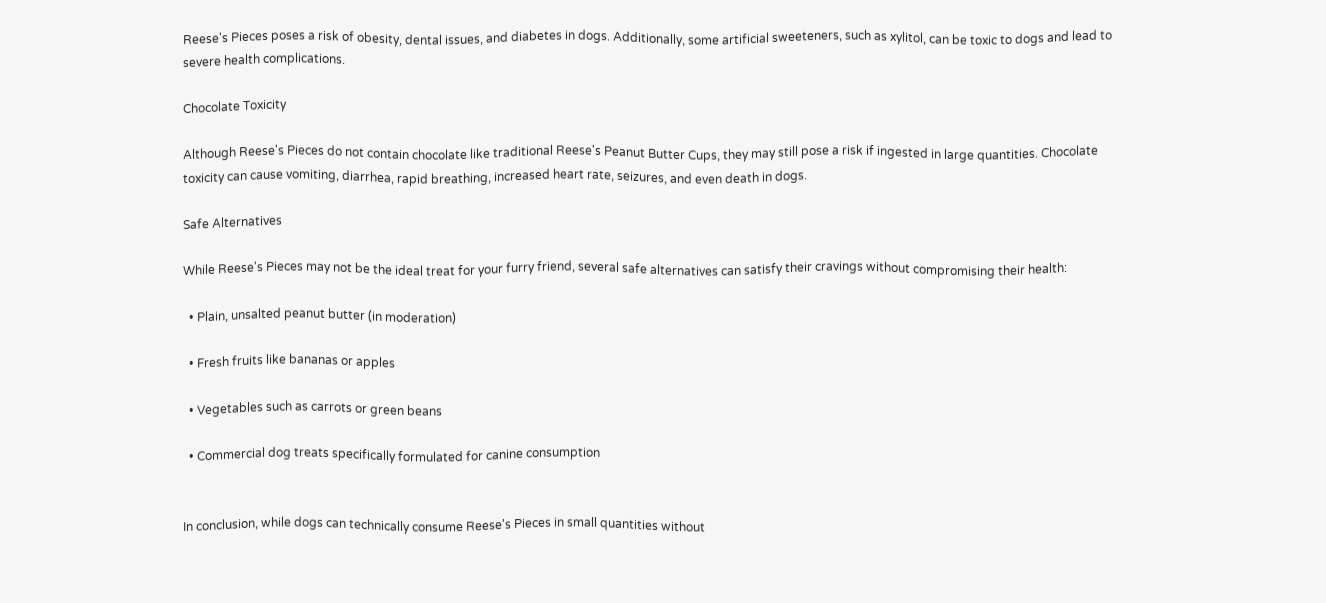Reese's Pieces poses a risk of obesity, dental issues, and diabetes in dogs. Additionally, some artificial sweeteners, such as xylitol, can be toxic to dogs and lead to severe health complications.

Chocolate Toxicity

Although Reese's Pieces do not contain chocolate like traditional Reese's Peanut Butter Cups, they may still pose a risk if ingested in large quantities. Chocolate toxicity can cause vomiting, diarrhea, rapid breathing, increased heart rate, seizures, and even death in dogs.

Safe Alternatives

While Reese's Pieces may not be the ideal treat for your furry friend, several safe alternatives can satisfy their cravings without compromising their health:

  • Plain, unsalted peanut butter (in moderation)

  • Fresh fruits like bananas or apples

  • Vegetables such as carrots or green beans

  • Commercial dog treats specifically formulated for canine consumption


In conclusion, while dogs can technically consume Reese's Pieces in small quantities without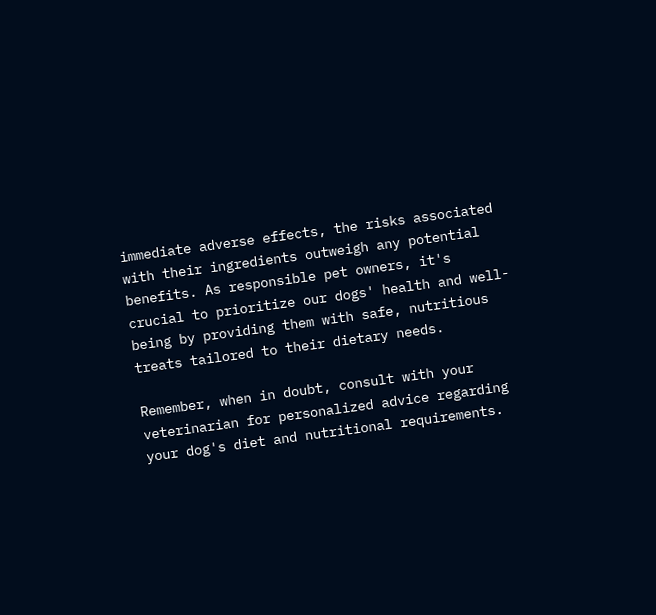immediate adverse effects, the risks associated with their ingredients outweigh any potential benefits. As responsible pet owners, it's crucial to prioritize our dogs' health and well-being by providing them with safe, nutritious treats tailored to their dietary needs.

Remember, when in doubt, consult with your veterinarian for personalized advice regarding your dog's diet and nutritional requirements.